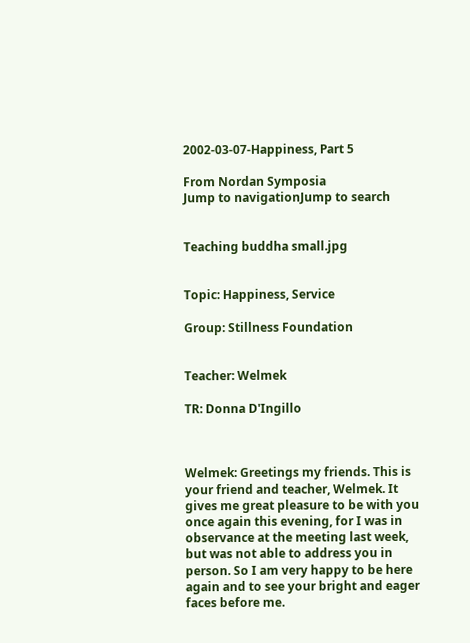2002-03-07-Happiness, Part 5

From Nordan Symposia
Jump to navigationJump to search


Teaching buddha small.jpg


Topic: Happiness, Service

Group: Stillness Foundation


Teacher: Welmek

TR: Donna D'Ingillo



Welmek: Greetings my friends. This is your friend and teacher, Welmek. It gives me great pleasure to be with you once again this evening, for I was in observance at the meeting last week, but was not able to address you in person. So I am very happy to be here again and to see your bright and eager faces before me.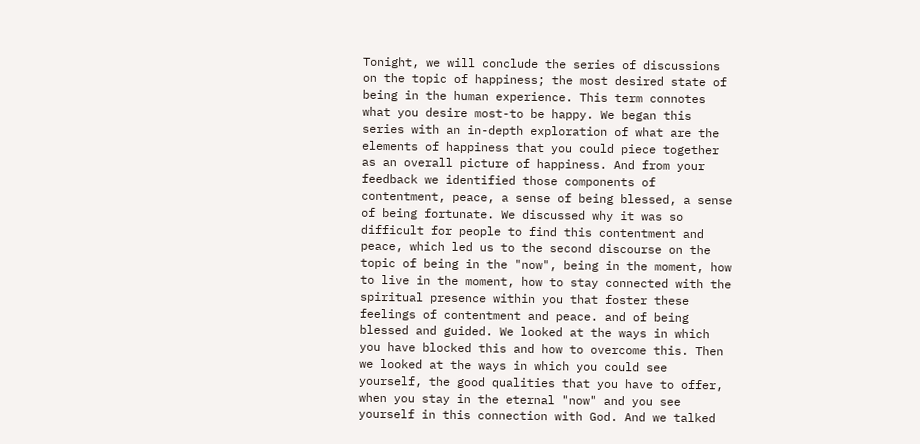Tonight, we will conclude the series of discussions on the topic of happiness; the most desired state of being in the human experience. This term connotes what you desire most-to be happy. We began this series with an in-depth exploration of what are the elements of happiness that you could piece together as an overall picture of happiness. And from your feedback we identified those components of contentment, peace, a sense of being blessed, a sense of being fortunate. We discussed why it was so difficult for people to find this contentment and peace, which led us to the second discourse on the topic of being in the "now", being in the moment, how to live in the moment, how to stay connected with the spiritual presence within you that foster these feelings of contentment and peace. and of being blessed and guided. We looked at the ways in which you have blocked this and how to overcome this. Then we looked at the ways in which you could see yourself, the good qualities that you have to offer, when you stay in the eternal "now" and you see yourself in this connection with God. And we talked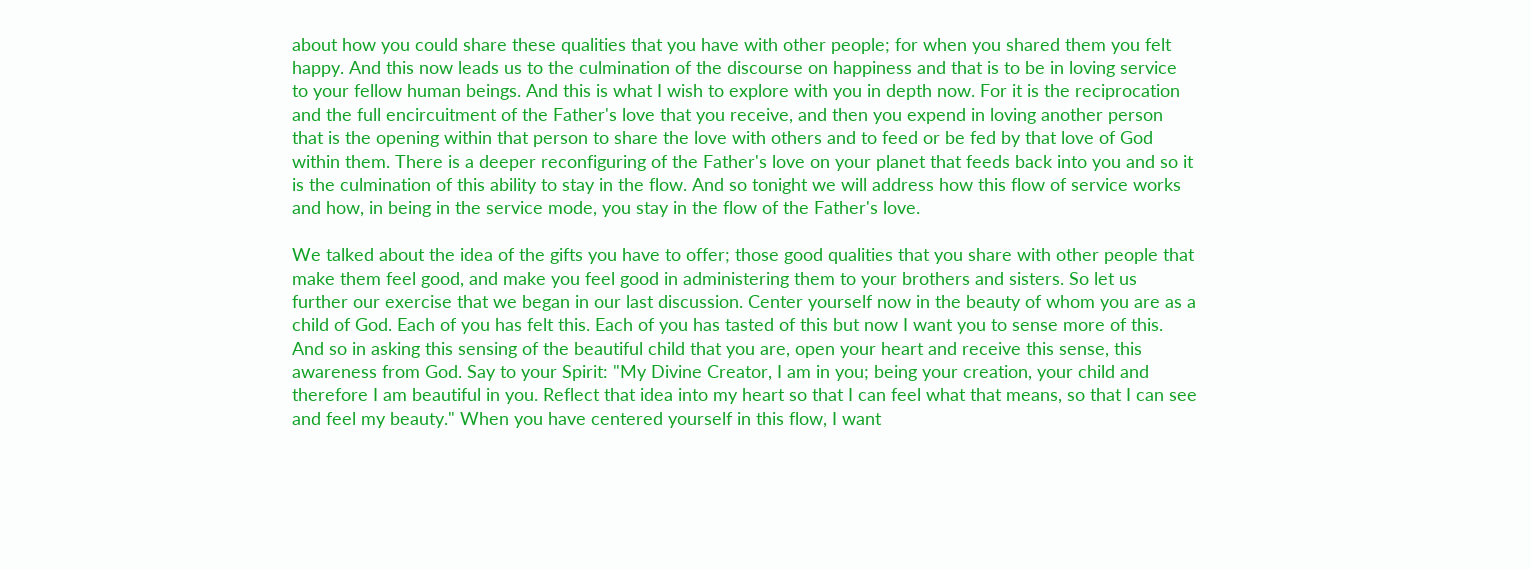about how you could share these qualities that you have with other people; for when you shared them you felt happy. And this now leads us to the culmination of the discourse on happiness and that is to be in loving service to your fellow human beings. And this is what I wish to explore with you in depth now. For it is the reciprocation and the full encircuitment of the Father's love that you receive, and then you expend in loving another person that is the opening within that person to share the love with others and to feed or be fed by that love of God within them. There is a deeper reconfiguring of the Father's love on your planet that feeds back into you and so it is the culmination of this ability to stay in the flow. And so tonight we will address how this flow of service works and how, in being in the service mode, you stay in the flow of the Father's love.

We talked about the idea of the gifts you have to offer; those good qualities that you share with other people that make them feel good, and make you feel good in administering them to your brothers and sisters. So let us further our exercise that we began in our last discussion. Center yourself now in the beauty of whom you are as a child of God. Each of you has felt this. Each of you has tasted of this but now I want you to sense more of this. And so in asking this sensing of the beautiful child that you are, open your heart and receive this sense, this awareness from God. Say to your Spirit: "My Divine Creator, I am in you; being your creation, your child and therefore I am beautiful in you. Reflect that idea into my heart so that I can feel what that means, so that I can see and feel my beauty." When you have centered yourself in this flow, I want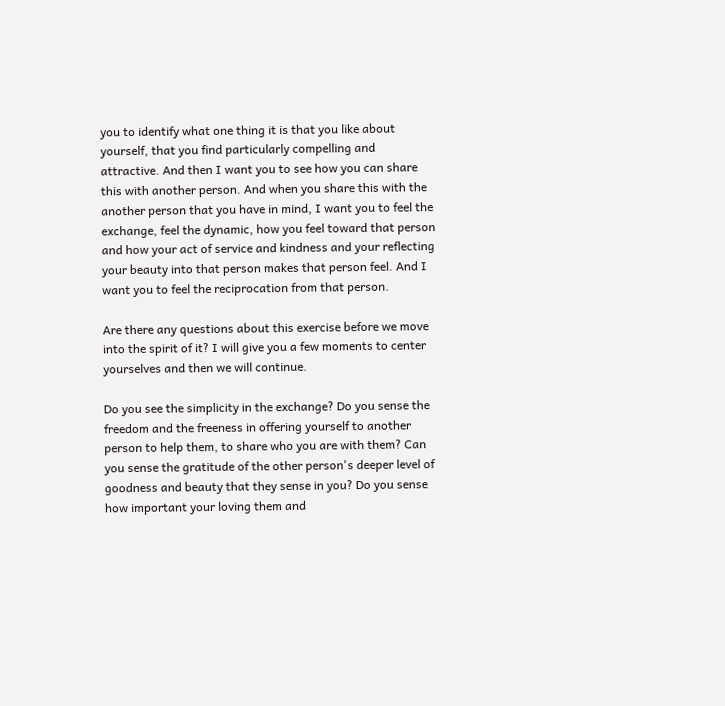you to identify what one thing it is that you like about yourself, that you find particularly compelling and attractive. And then I want you to see how you can share this with another person. And when you share this with the another person that you have in mind, I want you to feel the exchange, feel the dynamic, how you feel toward that person and how your act of service and kindness and your reflecting your beauty into that person makes that person feel. And I want you to feel the reciprocation from that person.

Are there any questions about this exercise before we move into the spirit of it? I will give you a few moments to center yourselves and then we will continue.

Do you see the simplicity in the exchange? Do you sense the freedom and the freeness in offering yourself to another person to help them, to share who you are with them? Can you sense the gratitude of the other person's deeper level of goodness and beauty that they sense in you? Do you sense how important your loving them and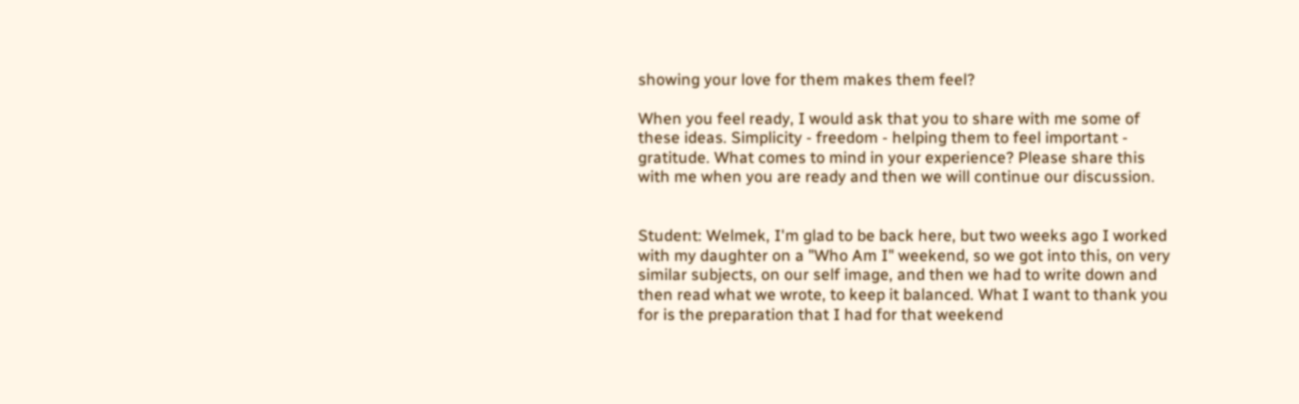showing your love for them makes them feel?

When you feel ready, I would ask that you to share with me some of these ideas. Simplicity - freedom - helping them to feel important - gratitude. What comes to mind in your experience? Please share this with me when you are ready and then we will continue our discussion.


Student: Welmek, I'm glad to be back here, but two weeks ago I worked with my daughter on a "Who Am I" weekend, so we got into this, on very similar subjects, on our self image, and then we had to write down and then read what we wrote, to keep it balanced. What I want to thank you for is the preparation that I had for that weekend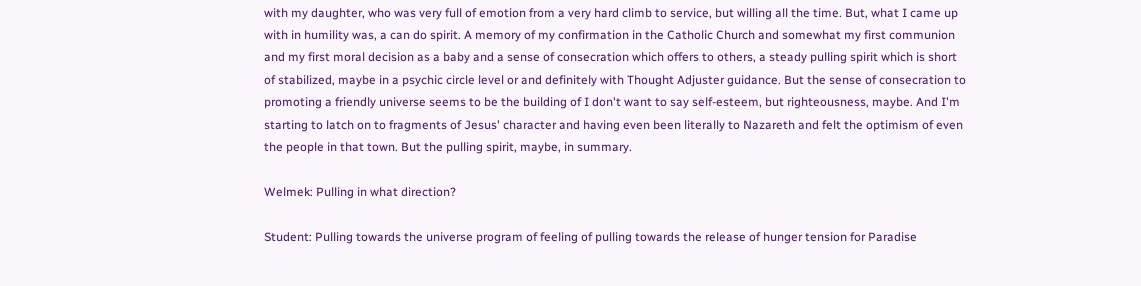with my daughter, who was very full of emotion from a very hard climb to service, but willing all the time. But, what I came up with in humility was, a can do spirit. A memory of my confirmation in the Catholic Church and somewhat my first communion and my first moral decision as a baby and a sense of consecration which offers to others, a steady pulling spirit which is short of stabilized, maybe in a psychic circle level or and definitely with Thought Adjuster guidance. But the sense of consecration to promoting a friendly universe seems to be the building of I don't want to say self-esteem, but righteousness, maybe. And I'm starting to latch on to fragments of Jesus' character and having even been literally to Nazareth and felt the optimism of even the people in that town. But the pulling spirit, maybe, in summary.

Welmek: Pulling in what direction?

Student: Pulling towards the universe program of feeling of pulling towards the release of hunger tension for Paradise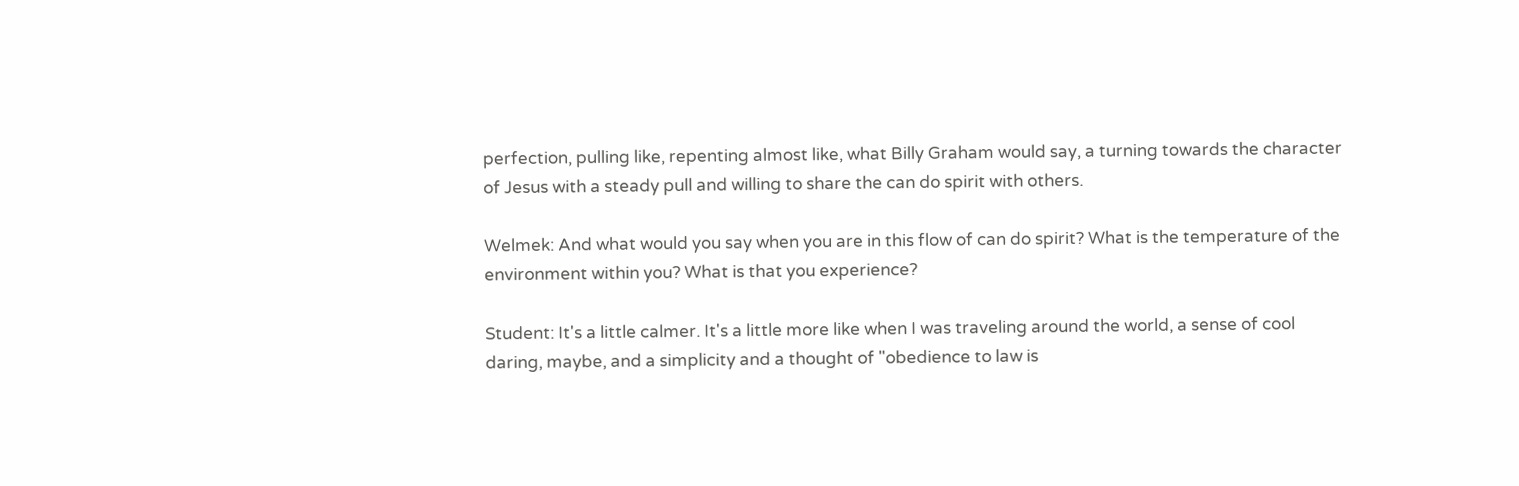perfection, pulling like, repenting almost like, what Billy Graham would say, a turning towards the character of Jesus with a steady pull and willing to share the can do spirit with others.

Welmek: And what would you say when you are in this flow of can do spirit? What is the temperature of the environment within you? What is that you experience?

Student: It's a little calmer. It's a little more like when I was traveling around the world, a sense of cool daring, maybe, and a simplicity and a thought of "obedience to law is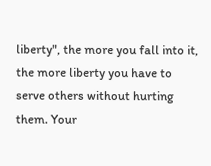liberty", the more you fall into it, the more liberty you have to serve others without hurting them. Your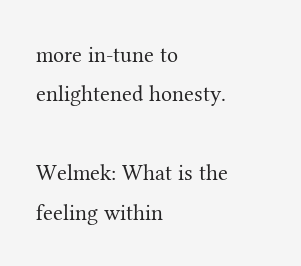more in-tune to enlightened honesty.

Welmek: What is the feeling within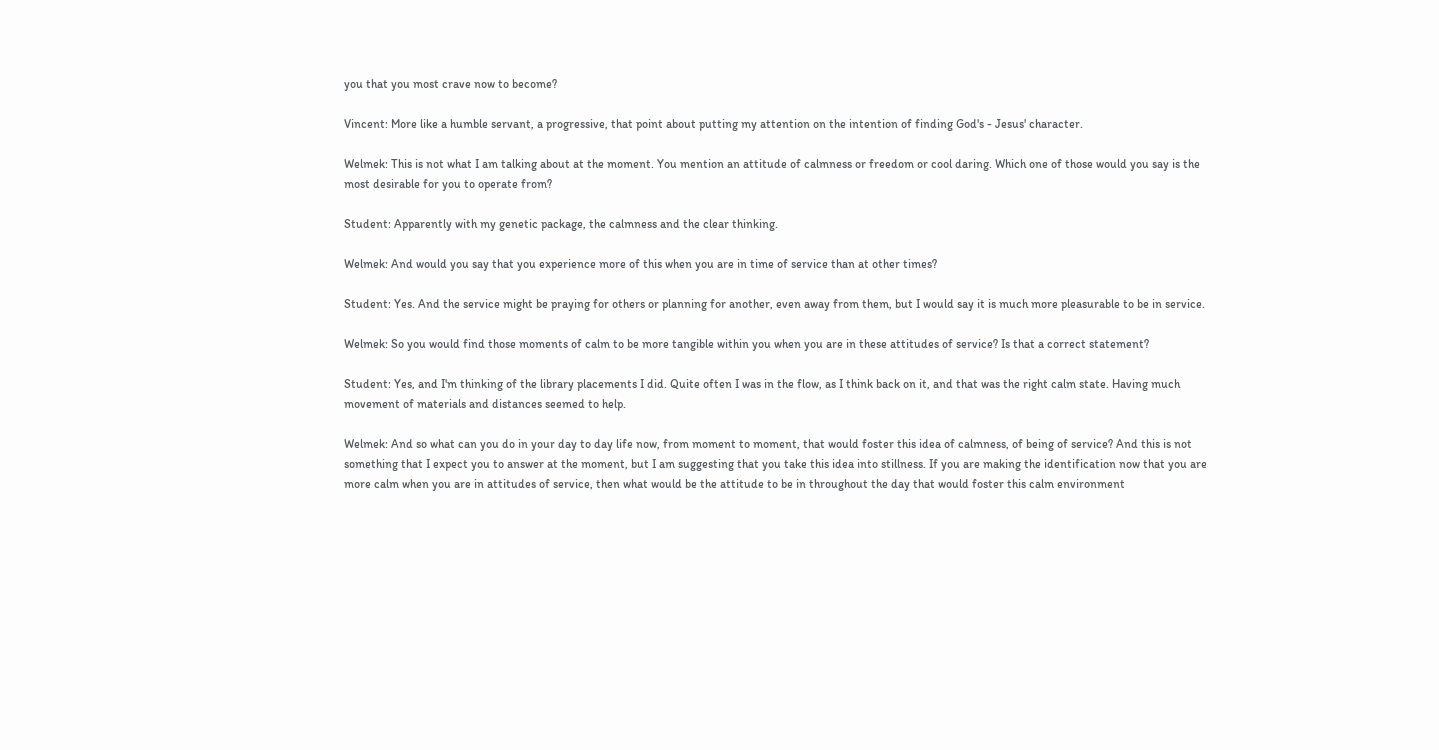you that you most crave now to become?

Vincent: More like a humble servant, a progressive, that point about putting my attention on the intention of finding God's - Jesus' character.

Welmek: This is not what I am talking about at the moment. You mention an attitude of calmness or freedom or cool daring. Which one of those would you say is the most desirable for you to operate from?

Student: Apparently with my genetic package, the calmness and the clear thinking.

Welmek: And would you say that you experience more of this when you are in time of service than at other times?

Student: Yes. And the service might be praying for others or planning for another, even away from them, but I would say it is much more pleasurable to be in service.

Welmek: So you would find those moments of calm to be more tangible within you when you are in these attitudes of service? Is that a correct statement?

Student: Yes, and I'm thinking of the library placements I did. Quite often I was in the flow, as I think back on it, and that was the right calm state. Having much movement of materials and distances seemed to help.

Welmek: And so what can you do in your day to day life now, from moment to moment, that would foster this idea of calmness, of being of service? And this is not something that I expect you to answer at the moment, but I am suggesting that you take this idea into stillness. If you are making the identification now that you are more calm when you are in attitudes of service, then what would be the attitude to be in throughout the day that would foster this calm environment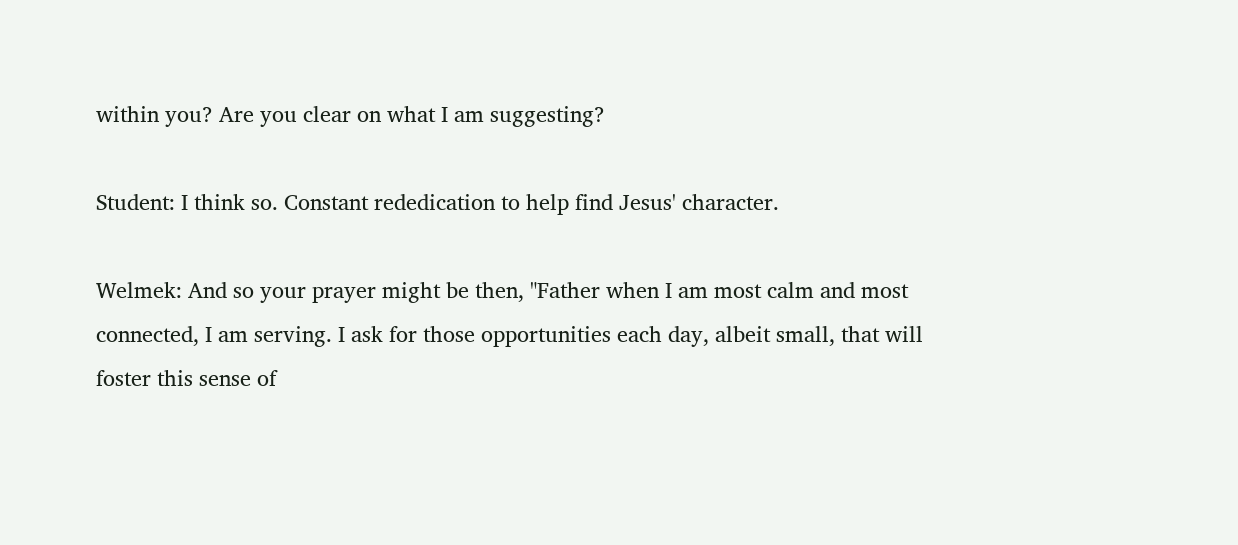within you? Are you clear on what I am suggesting?

Student: I think so. Constant rededication to help find Jesus' character.

Welmek: And so your prayer might be then, "Father when I am most calm and most connected, I am serving. I ask for those opportunities each day, albeit small, that will foster this sense of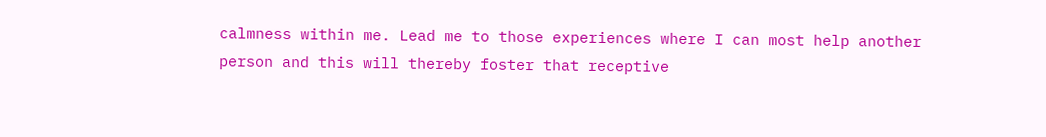calmness within me. Lead me to those experiences where I can most help another person and this will thereby foster that receptive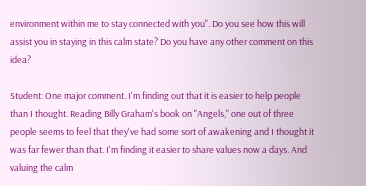environment within me to stay connected with you". Do you see how this will assist you in staying in this calm state? Do you have any other comment on this idea?

Student: One major comment. I'm finding out that it is easier to help people than I thought. Reading Billy Graham's book on "Angels," one out of three people seems to feel that they've had some sort of awakening and I thought it was far fewer than that. I'm finding it easier to share values now a days. And valuing the calm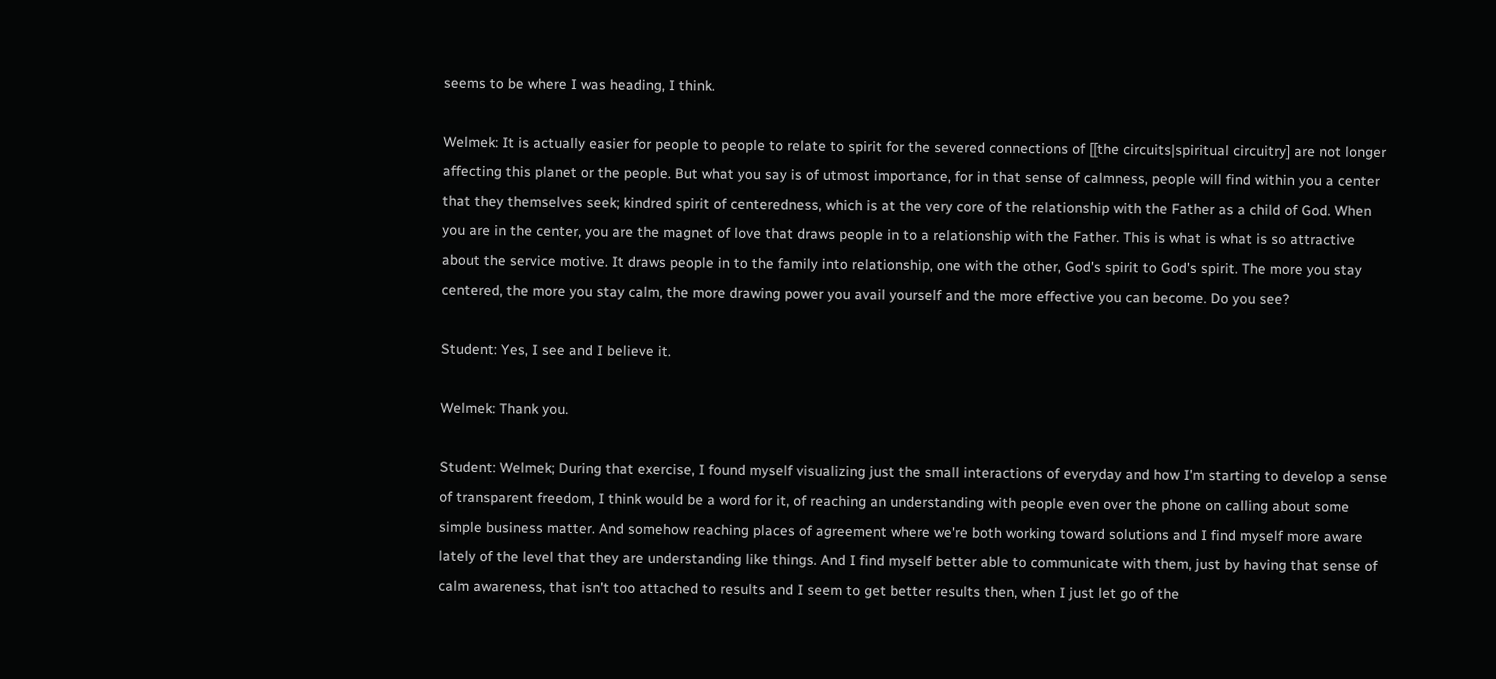seems to be where I was heading, I think.

Welmek: It is actually easier for people to people to relate to spirit for the severed connections of [[the circuits|spiritual circuitry] are not longer affecting this planet or the people. But what you say is of utmost importance, for in that sense of calmness, people will find within you a center that they themselves seek; kindred spirit of centeredness, which is at the very core of the relationship with the Father as a child of God. When you are in the center, you are the magnet of love that draws people in to a relationship with the Father. This is what is what is so attractive about the service motive. It draws people in to the family into relationship, one with the other, God's spirit to God's spirit. The more you stay centered, the more you stay calm, the more drawing power you avail yourself and the more effective you can become. Do you see?

Student: Yes, I see and I believe it.

Welmek: Thank you.

Student: Welmek; During that exercise, I found myself visualizing just the small interactions of everyday and how I'm starting to develop a sense of transparent freedom, I think would be a word for it, of reaching an understanding with people even over the phone on calling about some simple business matter. And somehow reaching places of agreement where we're both working toward solutions and I find myself more aware lately of the level that they are understanding like things. And I find myself better able to communicate with them, just by having that sense of calm awareness, that isn't too attached to results and I seem to get better results then, when I just let go of the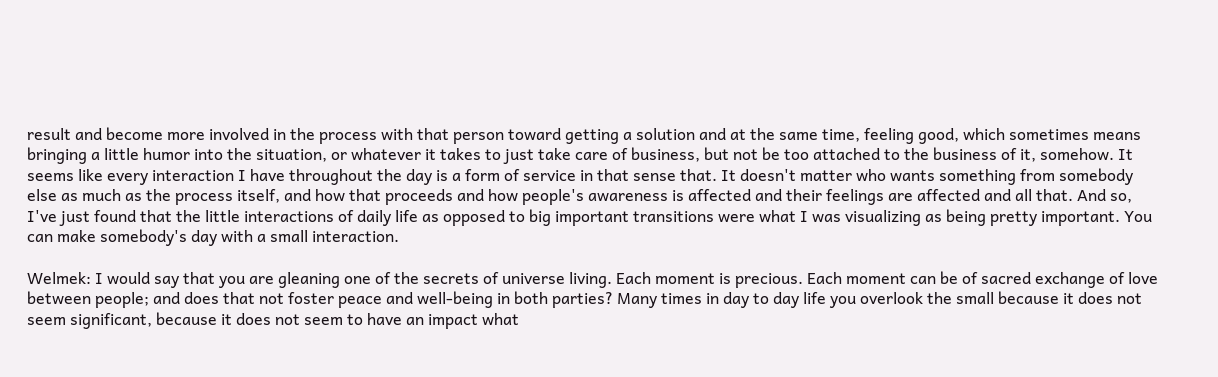result and become more involved in the process with that person toward getting a solution and at the same time, feeling good, which sometimes means bringing a little humor into the situation, or whatever it takes to just take care of business, but not be too attached to the business of it, somehow. It seems like every interaction I have throughout the day is a form of service in that sense that. It doesn't matter who wants something from somebody else as much as the process itself, and how that proceeds and how people's awareness is affected and their feelings are affected and all that. And so, I've just found that the little interactions of daily life as opposed to big important transitions were what I was visualizing as being pretty important. You can make somebody's day with a small interaction.

Welmek: I would say that you are gleaning one of the secrets of universe living. Each moment is precious. Each moment can be of sacred exchange of love between people; and does that not foster peace and well-being in both parties? Many times in day to day life you overlook the small because it does not seem significant, because it does not seem to have an impact what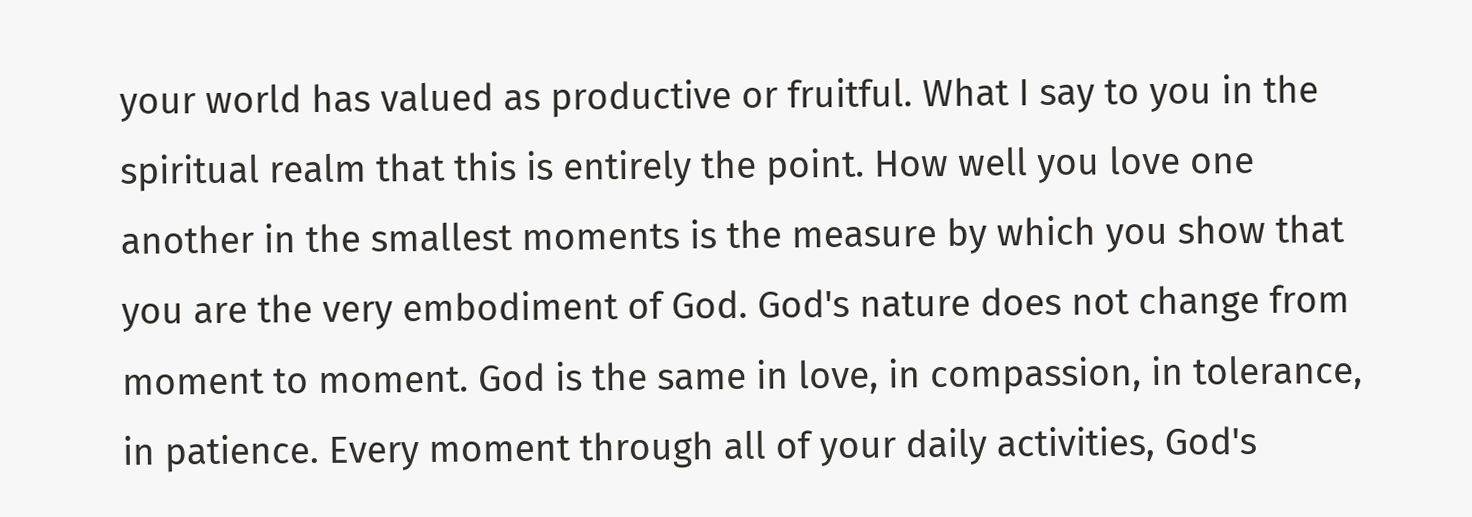your world has valued as productive or fruitful. What I say to you in the spiritual realm that this is entirely the point. How well you love one another in the smallest moments is the measure by which you show that you are the very embodiment of God. God's nature does not change from moment to moment. God is the same in love, in compassion, in tolerance, in patience. Every moment through all of your daily activities, God's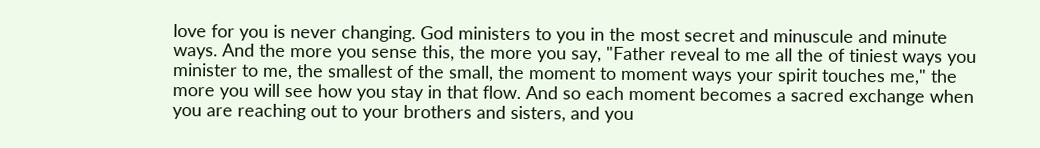love for you is never changing. God ministers to you in the most secret and minuscule and minute ways. And the more you sense this, the more you say, "Father reveal to me all the of tiniest ways you minister to me, the smallest of the small, the moment to moment ways your spirit touches me," the more you will see how you stay in that flow. And so each moment becomes a sacred exchange when you are reaching out to your brothers and sisters, and you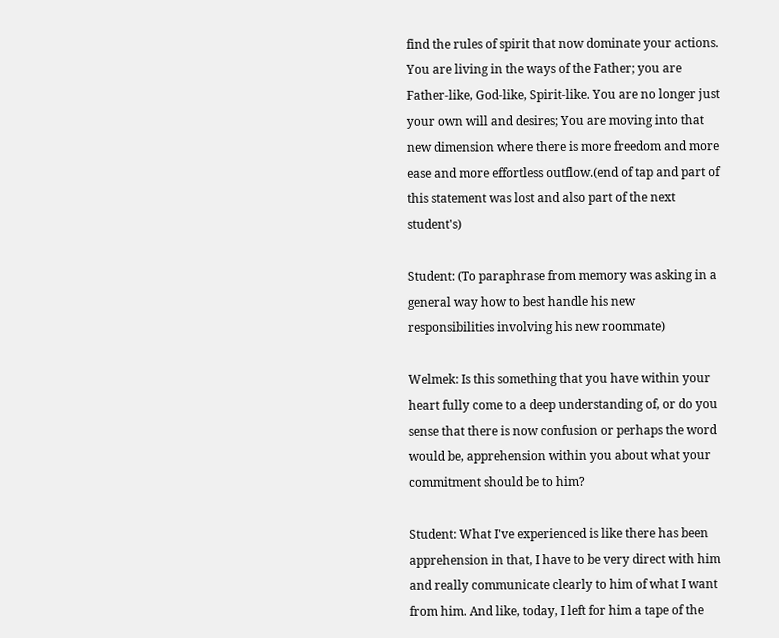find the rules of spirit that now dominate your actions. You are living in the ways of the Father; you are Father-like, God-like, Spirit-like. You are no longer just your own will and desires; You are moving into that new dimension where there is more freedom and more ease and more effortless outflow.(end of tap and part of this statement was lost and also part of the next student's)

Student: (To paraphrase from memory was asking in a general way how to best handle his new responsibilities involving his new roommate)

Welmek: Is this something that you have within your heart fully come to a deep understanding of, or do you sense that there is now confusion or perhaps the word would be, apprehension within you about what your commitment should be to him?

Student: What I've experienced is like there has been apprehension in that, I have to be very direct with him and really communicate clearly to him of what I want from him. And like, today, I left for him a tape of the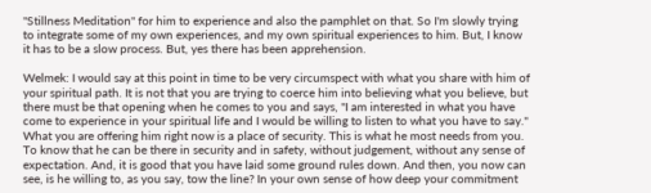"Stillness Meditation" for him to experience and also the pamphlet on that. So I'm slowly trying to integrate some of my own experiences, and my own spiritual experiences to him. But, I know it has to be a slow process. But, yes there has been apprehension.

Welmek: I would say at this point in time to be very circumspect with what you share with him of your spiritual path. It is not that you are trying to coerce him into believing what you believe, but there must be that opening when he comes to you and says, "I am interested in what you have come to experience in your spiritual life and I would be willing to listen to what you have to say." What you are offering him right now is a place of security. This is what he most needs from you. To know that he can be there in security and in safety, without judgement, without any sense of expectation. And, it is good that you have laid some ground rules down. And then, you now can see, is he willing to, as you say, tow the line? In your own sense of how deep your commitment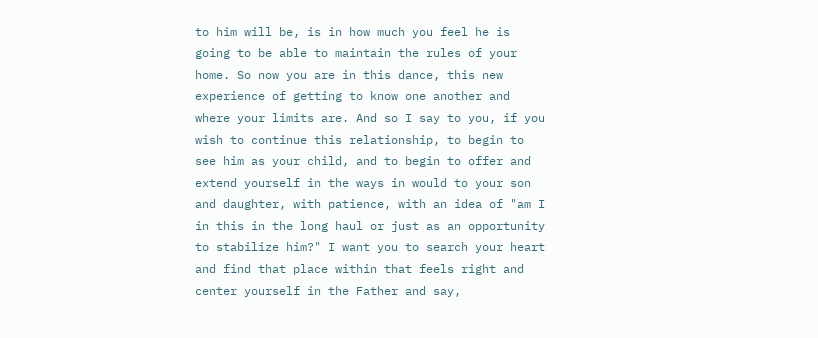to him will be, is in how much you feel he is going to be able to maintain the rules of your home. So now you are in this dance, this new experience of getting to know one another and where your limits are. And so I say to you, if you wish to continue this relationship, to begin to see him as your child, and to begin to offer and extend yourself in the ways in would to your son and daughter, with patience, with an idea of "am I in this in the long haul or just as an opportunity to stabilize him?" I want you to search your heart and find that place within that feels right and center yourself in the Father and say,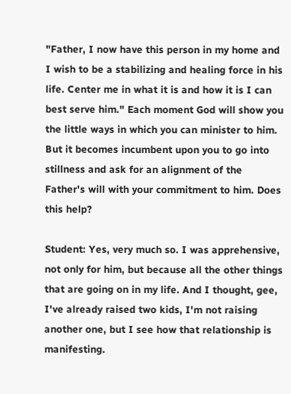"Father, I now have this person in my home and I wish to be a stabilizing and healing force in his life. Center me in what it is and how it is I can best serve him." Each moment God will show you the little ways in which you can minister to him. But it becomes incumbent upon you to go into stillness and ask for an alignment of the Father's will with your commitment to him. Does this help?

Student: Yes, very much so. I was apprehensive, not only for him, but because all the other things that are going on in my life. And I thought, gee, I've already raised two kids, I'm not raising another one, but I see how that relationship is manifesting.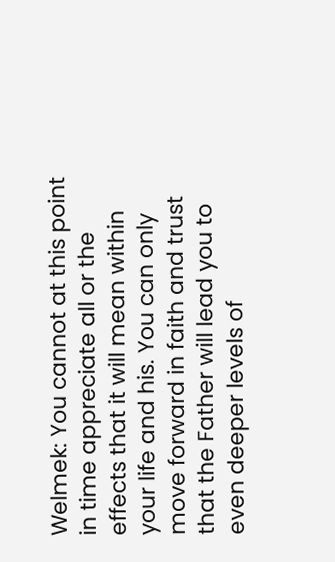Welmek: You cannot at this point in time appreciate all or the effects that it will mean within your life and his. You can only move forward in faith and trust that the Father will lead you to even deeper levels of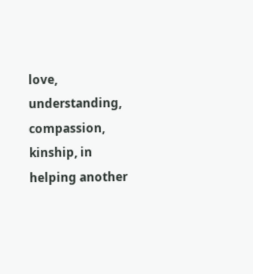love, understanding, compassion, kinship, in helping another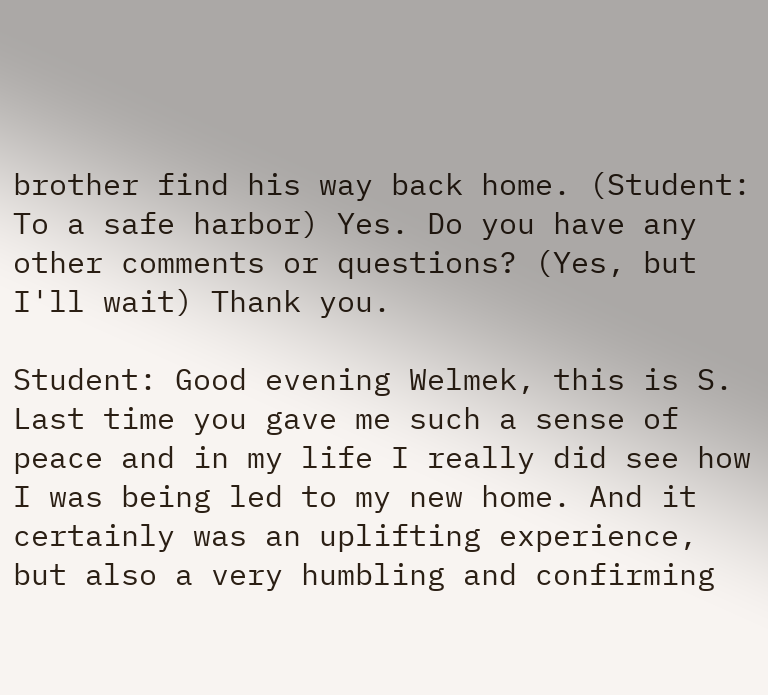brother find his way back home. (Student: To a safe harbor) Yes. Do you have any other comments or questions? (Yes, but I'll wait) Thank you.

Student: Good evening Welmek, this is S. Last time you gave me such a sense of peace and in my life I really did see how I was being led to my new home. And it certainly was an uplifting experience, but also a very humbling and confirming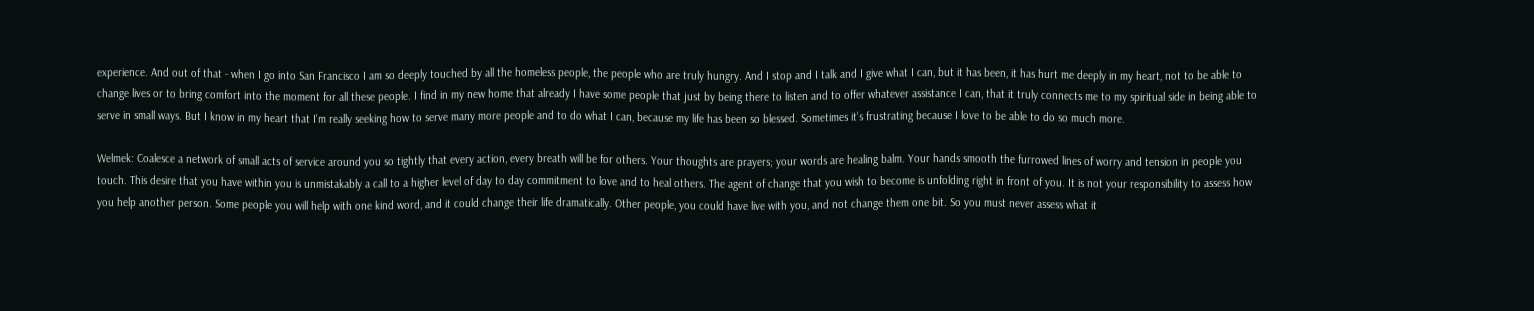experience. And out of that - when I go into San Francisco I am so deeply touched by all the homeless people, the people who are truly hungry. And I stop and I talk and I give what I can, but it has been, it has hurt me deeply in my heart, not to be able to change lives or to bring comfort into the moment for all these people. I find in my new home that already I have some people that just by being there to listen and to offer whatever assistance I can, that it truly connects me to my spiritual side in being able to serve in small ways. But I know in my heart that I'm really seeking how to serve many more people and to do what I can, because my life has been so blessed. Sometimes it's frustrating because I love to be able to do so much more.

Welmek: Coalesce a network of small acts of service around you so tightly that every action, every breath will be for others. Your thoughts are prayers; your words are healing balm. Your hands smooth the furrowed lines of worry and tension in people you touch. This desire that you have within you is unmistakably a call to a higher level of day to day commitment to love and to heal others. The agent of change that you wish to become is unfolding right in front of you. It is not your responsibility to assess how you help another person. Some people you will help with one kind word, and it could change their life dramatically. Other people, you could have live with you, and not change them one bit. So you must never assess what it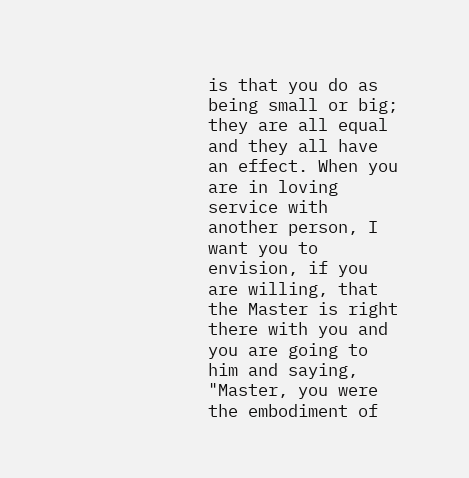is that you do as being small or big; they are all equal and they all have an effect. When you are in loving service with another person, I want you to envision, if you are willing, that the Master is right there with you and you are going to him and saying, "Master, you were the embodiment of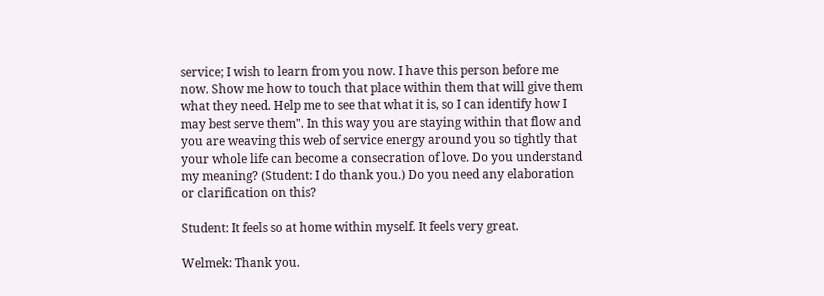service; I wish to learn from you now. I have this person before me now. Show me how to touch that place within them that will give them what they need. Help me to see that what it is, so I can identify how I may best serve them". In this way you are staying within that flow and you are weaving this web of service energy around you so tightly that your whole life can become a consecration of love. Do you understand my meaning? (Student: I do thank you.) Do you need any elaboration or clarification on this?

Student: It feels so at home within myself. It feels very great.

Welmek: Thank you.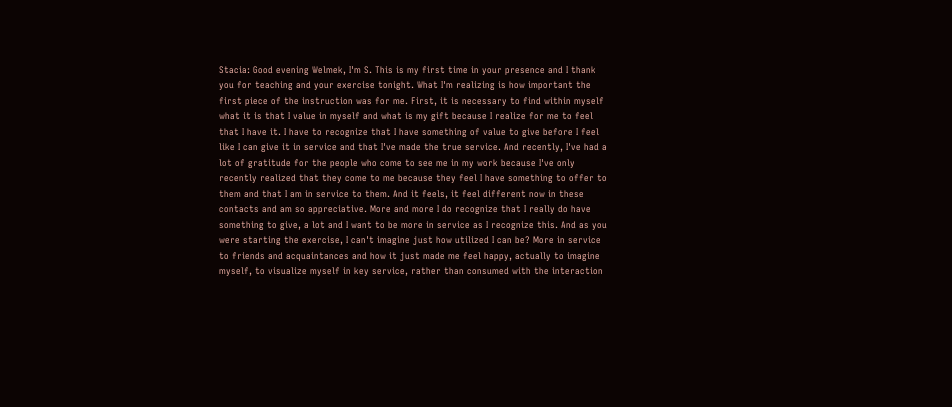Stacia: Good evening Welmek, I'm S. This is my first time in your presence and I thank you for teaching and your exercise tonight. What I'm realizing is how important the first piece of the instruction was for me. First, it is necessary to find within myself what it is that I value in myself and what is my gift because I realize for me to feel that I have it. I have to recognize that I have something of value to give before I feel like I can give it in service and that I've made the true service. And recently, I've had a lot of gratitude for the people who come to see me in my work because I've only recently realized that they come to me because they feel I have something to offer to them and that I am in service to them. And it feels, it feel different now in these contacts and am so appreciative. More and more I do recognize that I really do have something to give, a lot and I want to be more in service as I recognize this. And as you were starting the exercise, I can't imagine just how utilized I can be? More in service to friends and acquaintances and how it just made me feel happy, actually to imagine myself, to visualize myself in key service, rather than consumed with the interaction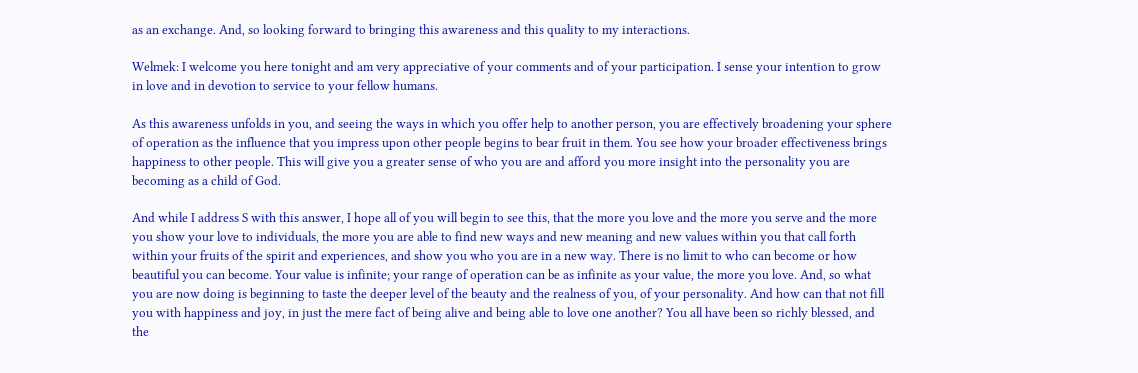as an exchange. And, so looking forward to bringing this awareness and this quality to my interactions.

Welmek: I welcome you here tonight and am very appreciative of your comments and of your participation. I sense your intention to grow in love and in devotion to service to your fellow humans.

As this awareness unfolds in you, and seeing the ways in which you offer help to another person, you are effectively broadening your sphere of operation as the influence that you impress upon other people begins to bear fruit in them. You see how your broader effectiveness brings happiness to other people. This will give you a greater sense of who you are and afford you more insight into the personality you are becoming as a child of God.

And while I address S with this answer, I hope all of you will begin to see this, that the more you love and the more you serve and the more you show your love to individuals, the more you are able to find new ways and new meaning and new values within you that call forth within your fruits of the spirit and experiences, and show you who you are in a new way. There is no limit to who can become or how beautiful you can become. Your value is infinite; your range of operation can be as infinite as your value, the more you love. And, so what you are now doing is beginning to taste the deeper level of the beauty and the realness of you, of your personality. And how can that not fill you with happiness and joy, in just the mere fact of being alive and being able to love one another? You all have been so richly blessed, and the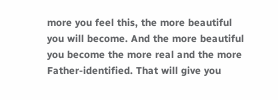more you feel this, the more beautiful you will become. And the more beautiful you become the more real and the more Father-identified. That will give you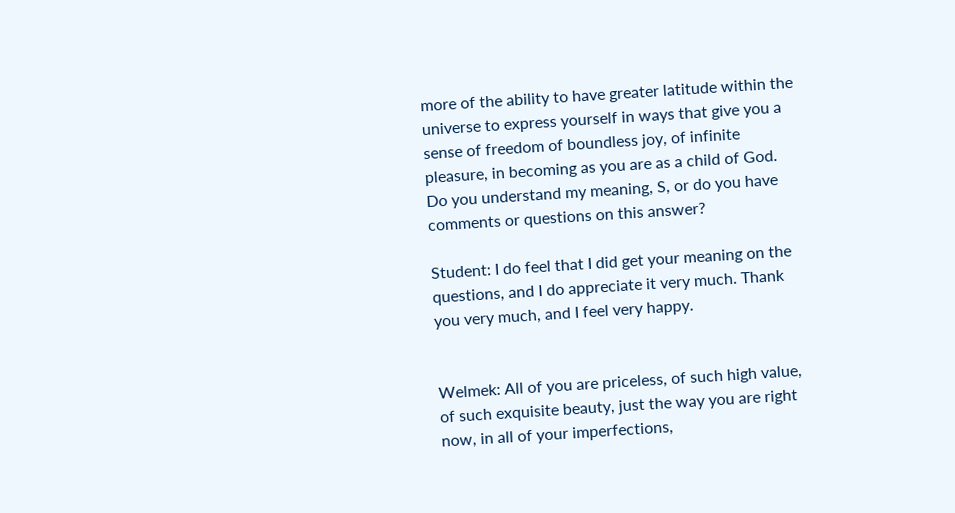more of the ability to have greater latitude within the universe to express yourself in ways that give you a sense of freedom of boundless joy, of infinite pleasure, in becoming as you are as a child of God. Do you understand my meaning, S, or do you have comments or questions on this answer?

Student: I do feel that I did get your meaning on the questions, and I do appreciate it very much. Thank you very much, and I feel very happy.


Welmek: All of you are priceless, of such high value, of such exquisite beauty, just the way you are right now, in all of your imperfections,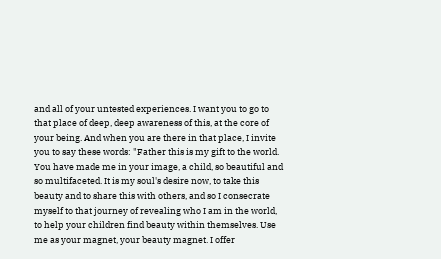and all of your untested experiences. I want you to go to that place of deep, deep awareness of this, at the core of your being. And when you are there in that place, I invite you to say these words: "Father this is my gift to the world. You have made me in your image, a child, so beautiful and so multifaceted. It is my soul's desire now, to take this beauty and to share this with others, and so I consecrate myself to that journey of revealing who I am in the world, to help your children find beauty within themselves. Use me as your magnet, your beauty magnet. I offer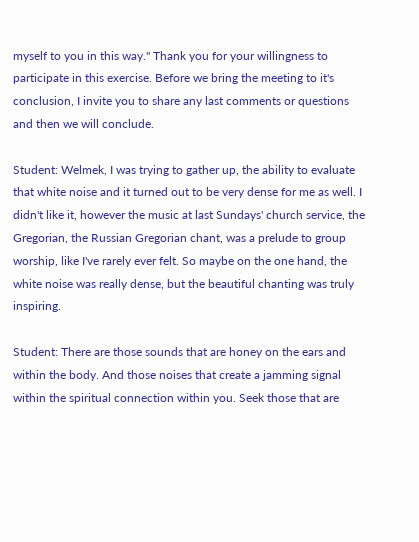myself to you in this way." Thank you for your willingness to participate in this exercise. Before we bring the meeting to it's conclusion, I invite you to share any last comments or questions and then we will conclude.

Student: Welmek, I was trying to gather up, the ability to evaluate that white noise and it turned out to be very dense for me as well. I didn't like it, however the music at last Sundays' church service, the Gregorian, the Russian Gregorian chant, was a prelude to group worship, like I've rarely ever felt. So maybe on the one hand, the white noise was really dense, but the beautiful chanting was truly inspiring.

Student: There are those sounds that are honey on the ears and within the body. And those noises that create a jamming signal within the spiritual connection within you. Seek those that are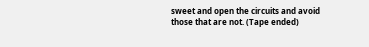sweet and open the circuits and avoid those that are not. (Tape ended)